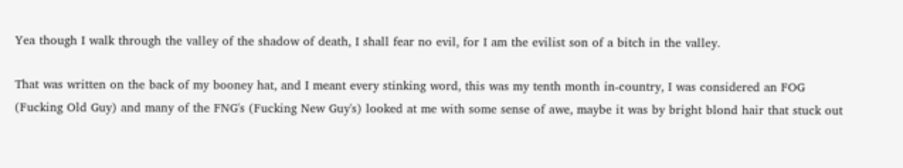Yea though I walk through the valley of the shadow of death, I shall fear no evil, for I am the evilist son of a bitch in the valley.

That was written on the back of my booney hat, and I meant every stinking word, this was my tenth month in-country, I was considered an FOG (Fucking Old Guy) and many of the FNG's (Fucking New Guy's) looked at me with some sense of awe, maybe it was by bright blond hair that stuck out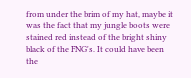from under the brim of my hat, maybe it was the fact that my jungle boots were stained red instead of the bright shiny black of the FNG's. It could have been the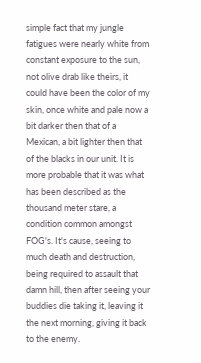simple fact that my jungle fatigues were nearly white from constant exposure to the sun, not olive drab like theirs, it could have been the color of my skin, once white and pale now a bit darker then that of a Mexican, a bit lighter then that of the blacks in our unit. It is more probable that it was what has been described as the thousand meter stare, a condition common amongst FOG's. It's cause, seeing to much death and destruction, being required to assault that damn hill, then after seeing your buddies die taking it, leaving it the next morning, giving it back to the enemy.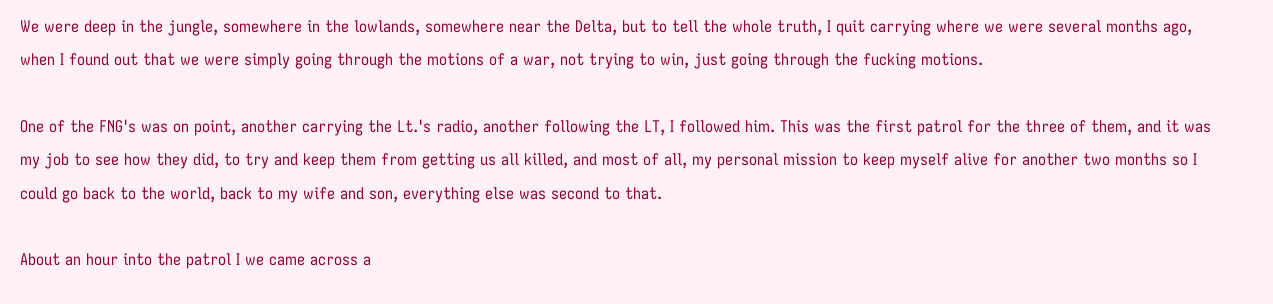We were deep in the jungle, somewhere in the lowlands, somewhere near the Delta, but to tell the whole truth, I quit carrying where we were several months ago, when I found out that we were simply going through the motions of a war, not trying to win, just going through the fucking motions.

One of the FNG's was on point, another carrying the Lt.'s radio, another following the LT, I followed him. This was the first patrol for the three of them, and it was my job to see how they did, to try and keep them from getting us all killed, and most of all, my personal mission to keep myself alive for another two months so I could go back to the world, back to my wife and son, everything else was second to that.

About an hour into the patrol I we came across a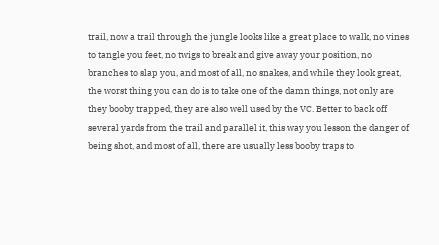trail, now a trail through the jungle looks like a great place to walk, no vines to tangle you feet, no twigs to break and give away your position, no branches to slap you, and most of all, no snakes, and while they look great, the worst thing you can do is to take one of the damn things, not only are they booby trapped, they are also well used by the VC. Better to back off several yards from the trail and parallel it, this way you lesson the danger of being shot, and most of all, there are usually less booby traps to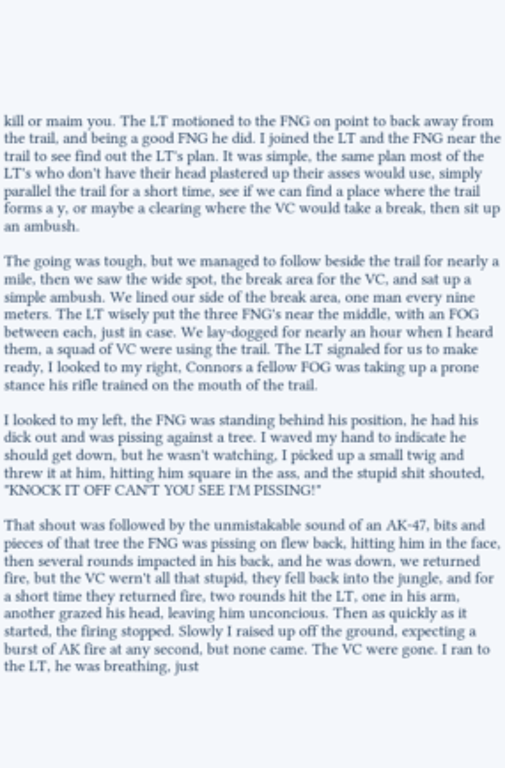kill or maim you. The LT motioned to the FNG on point to back away from the trail, and being a good FNG he did. I joined the LT and the FNG near the trail to see find out the LT's plan. It was simple, the same plan most of the LT's who don't have their head plastered up their asses would use, simply parallel the trail for a short time, see if we can find a place where the trail forms a y, or maybe a clearing where the VC would take a break, then sit up an ambush.

The going was tough, but we managed to follow beside the trail for nearly a mile, then we saw the wide spot, the break area for the VC, and sat up a simple ambush. We lined our side of the break area, one man every nine meters. The LT wisely put the three FNG's near the middle, with an FOG between each, just in case. We lay-dogged for nearly an hour when I heard them, a squad of VC were using the trail. The LT signaled for us to make ready, I looked to my right, Connors a fellow FOG was taking up a prone stance his rifle trained on the mouth of the trail.

I looked to my left, the FNG was standing behind his position, he had his dick out and was pissing against a tree. I waved my hand to indicate he should get down, but he wasn't watching, I picked up a small twig and threw it at him, hitting him square in the ass, and the stupid shit shouted, "KNOCK IT OFF CAN'T YOU SEE I'M PISSING!"

That shout was followed by the unmistakable sound of an AK-47, bits and pieces of that tree the FNG was pissing on flew back, hitting him in the face, then several rounds impacted in his back, and he was down, we returned fire, but the VC wern't all that stupid, they fell back into the jungle, and for a short time they returned fire, two rounds hit the LT, one in his arm, another grazed his head, leaving him unconcious. Then as quickly as it started, the firing stopped. Slowly I raised up off the ground, expecting a burst of AK fire at any second, but none came. The VC were gone. I ran to the LT, he was breathing, just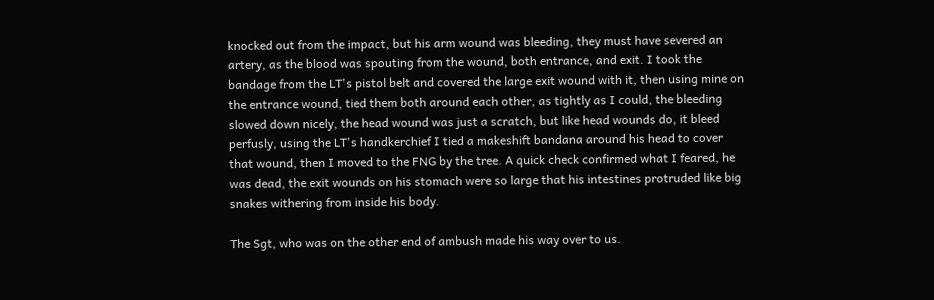knocked out from the impact, but his arm wound was bleeding, they must have severed an artery, as the blood was spouting from the wound, both entrance, and exit. I took the bandage from the LT's pistol belt and covered the large exit wound with it, then using mine on the entrance wound, tied them both around each other, as tightly as I could, the bleeding slowed down nicely, the head wound was just a scratch, but like head wounds do, it bleed perfusly, using the LT's handkerchief I tied a makeshift bandana around his head to cover that wound, then I moved to the FNG by the tree. A quick check confirmed what I feared, he was dead, the exit wounds on his stomach were so large that his intestines protruded like big snakes withering from inside his body.

The Sgt, who was on the other end of ambush made his way over to us.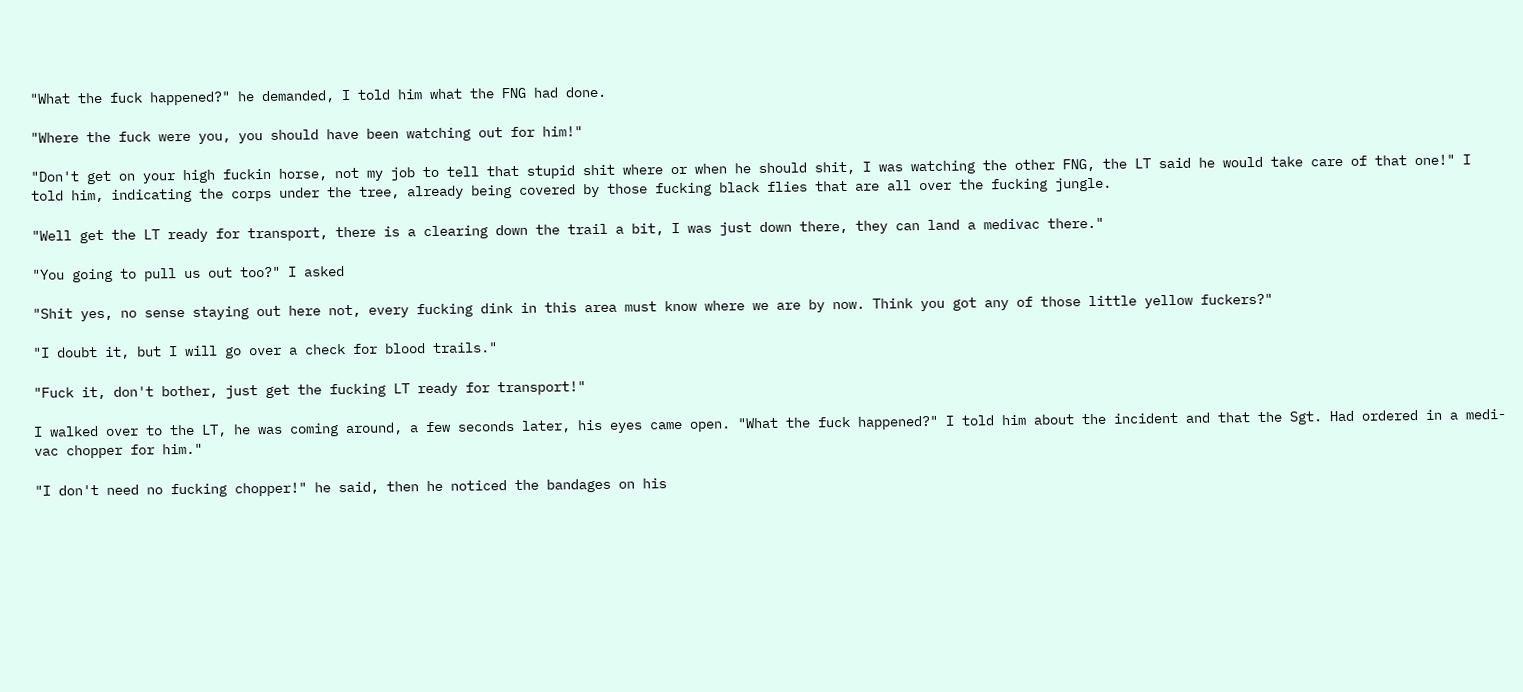"What the fuck happened?" he demanded, I told him what the FNG had done.

"Where the fuck were you, you should have been watching out for him!"

"Don't get on your high fuckin horse, not my job to tell that stupid shit where or when he should shit, I was watching the other FNG, the LT said he would take care of that one!" I told him, indicating the corps under the tree, already being covered by those fucking black flies that are all over the fucking jungle.

"Well get the LT ready for transport, there is a clearing down the trail a bit, I was just down there, they can land a medivac there."

"You going to pull us out too?" I asked

"Shit yes, no sense staying out here not, every fucking dink in this area must know where we are by now. Think you got any of those little yellow fuckers?"

"I doubt it, but I will go over a check for blood trails."

"Fuck it, don't bother, just get the fucking LT ready for transport!"

I walked over to the LT, he was coming around, a few seconds later, his eyes came open. "What the fuck happened?" I told him about the incident and that the Sgt. Had ordered in a medi-vac chopper for him."

"I don't need no fucking chopper!" he said, then he noticed the bandages on his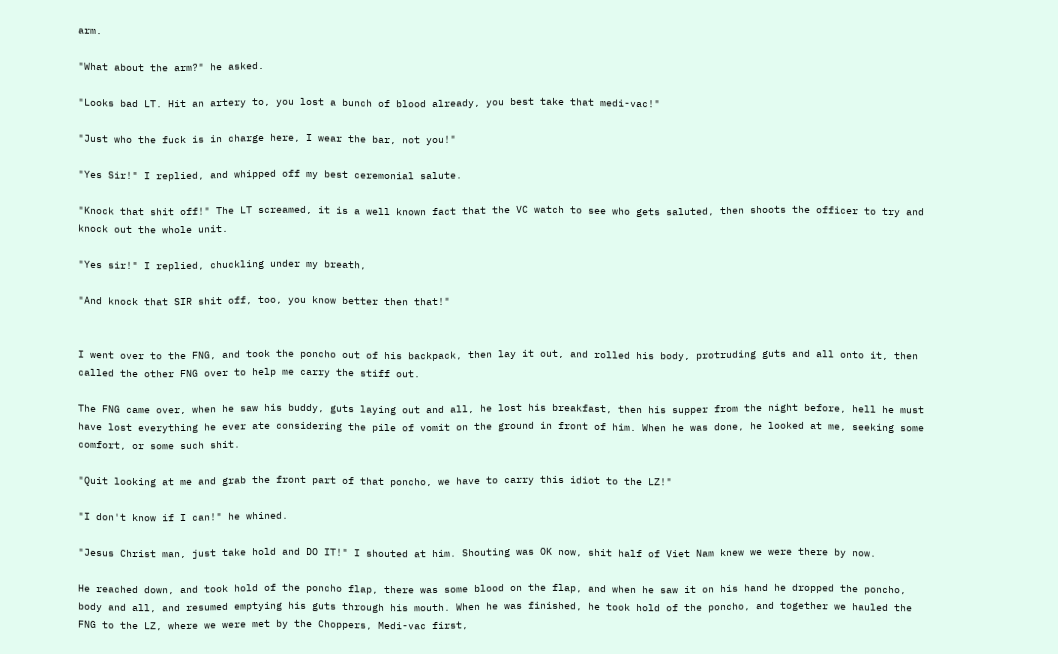arm.

"What about the arm?" he asked.

"Looks bad LT. Hit an artery to, you lost a bunch of blood already, you best take that medi-vac!"

"Just who the fuck is in charge here, I wear the bar, not you!"

"Yes Sir!" I replied, and whipped off my best ceremonial salute.

"Knock that shit off!" The LT screamed, it is a well known fact that the VC watch to see who gets saluted, then shoots the officer to try and knock out the whole unit.

"Yes sir!" I replied, chuckling under my breath,

"And knock that SIR shit off, too, you know better then that!"


I went over to the FNG, and took the poncho out of his backpack, then lay it out, and rolled his body, protruding guts and all onto it, then called the other FNG over to help me carry the stiff out.

The FNG came over, when he saw his buddy, guts laying out and all, he lost his breakfast, then his supper from the night before, hell he must have lost everything he ever ate considering the pile of vomit on the ground in front of him. When he was done, he looked at me, seeking some comfort, or some such shit.

"Quit looking at me and grab the front part of that poncho, we have to carry this idiot to the LZ!"

"I don't know if I can!" he whined.

"Jesus Christ man, just take hold and DO IT!" I shouted at him. Shouting was OK now, shit half of Viet Nam knew we were there by now.

He reached down, and took hold of the poncho flap, there was some blood on the flap, and when he saw it on his hand he dropped the poncho, body and all, and resumed emptying his guts through his mouth. When he was finished, he took hold of the poncho, and together we hauled the FNG to the LZ, where we were met by the Choppers, Medi-vac first,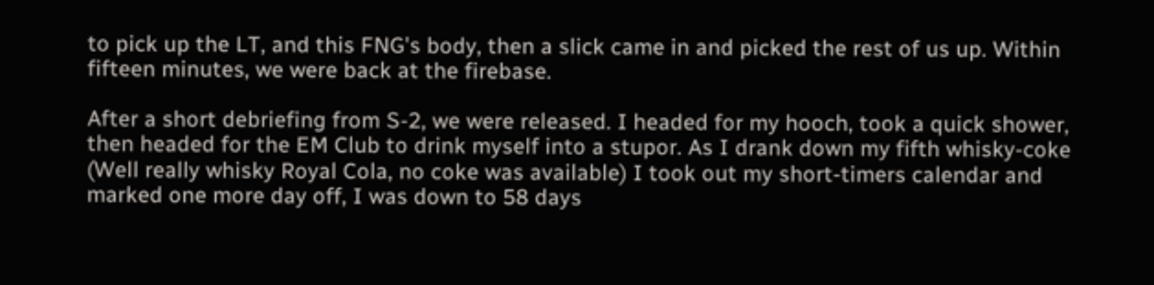to pick up the LT, and this FNG's body, then a slick came in and picked the rest of us up. Within fifteen minutes, we were back at the firebase.

After a short debriefing from S-2, we were released. I headed for my hooch, took a quick shower, then headed for the EM Club to drink myself into a stupor. As I drank down my fifth whisky-coke (Well really whisky Royal Cola, no coke was available) I took out my short-timers calendar and marked one more day off, I was down to 58 days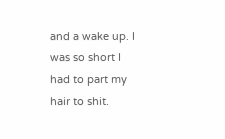and a wake up. I was so short I had to part my hair to shit.